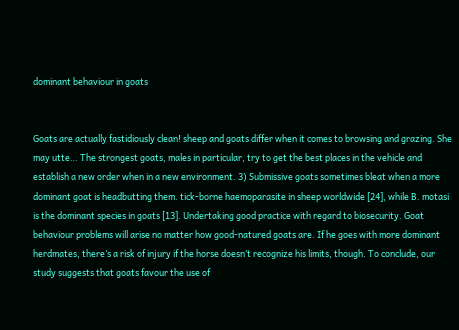dominant behaviour in goats


Goats are actually fastidiously clean! sheep and goats differ when it comes to browsing and grazing. She may utte… The strongest goats, males in particular, try to get the best places in the vehicle and establish a new order when in a new environment. 3) Submissive goats sometimes bleat when a more dominant goat is headbutting them. tick-borne haemoparasite in sheep worldwide [24], while B. motasi is the dominant species in goats [13]. Undertaking good practice with regard to biosecurity. Goat behaviour problems will arise no matter how good-natured goats are. If he goes with more dominant herdmates, there’s a risk of injury if the horse doesn’t recognize his limits, though. To conclude, our study suggests that goats favour the use of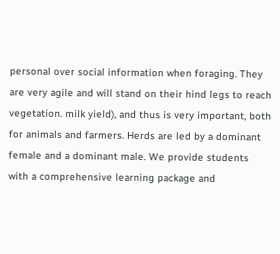personal over social information when foraging. They are very agile and will stand on their hind legs to reach vegetation. milk yield), and thus is very important, both for animals and farmers. Herds are led by a dominant female and a dominant male. We provide students with a comprehensive learning package and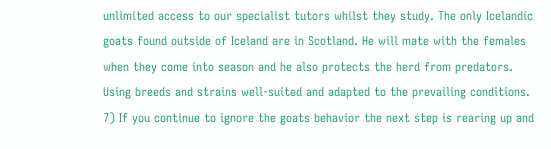unlimited access to our specialist tutors whilst they study. The only Icelandic goats found outside of Iceland are in Scotland. He will mate with the females when they come into season and he also protects the herd from predators. Using breeds and strains well-suited and adapted to the prevailing conditions. 7) If you continue to ignore the goats behavior the next step is rearing up and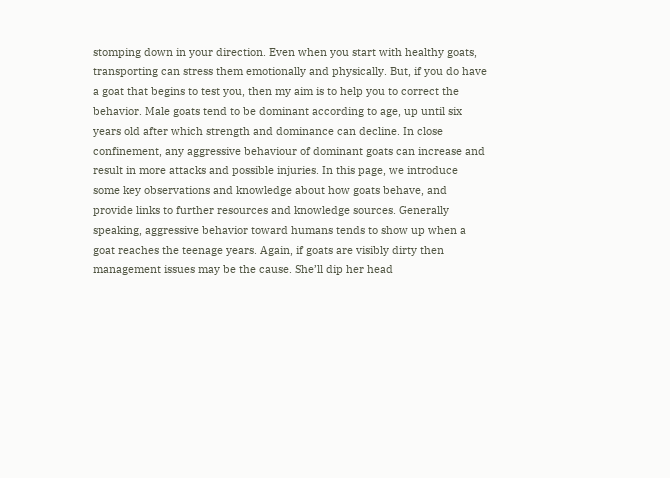stomping down in your direction. Even when you start with healthy goats, transporting can stress them emotionally and physically. But, if you do have a goat that begins to test you, then my aim is to help you to correct the behavior. Male goats tend to be dominant according to age, up until six years old after which strength and dominance can decline. In close confinement, any aggressive behaviour of dominant goats can increase and result in more attacks and possible injuries. In this page, we introduce some key observations and knowledge about how goats behave, and provide links to further resources and knowledge sources. Generally speaking, aggressive behavior toward humans tends to show up when a goat reaches the teenage years. Again, if goats are visibly dirty then management issues may be the cause. She’ll dip her head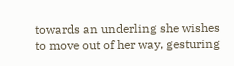towards an underling she wishes to move out of her way, gesturing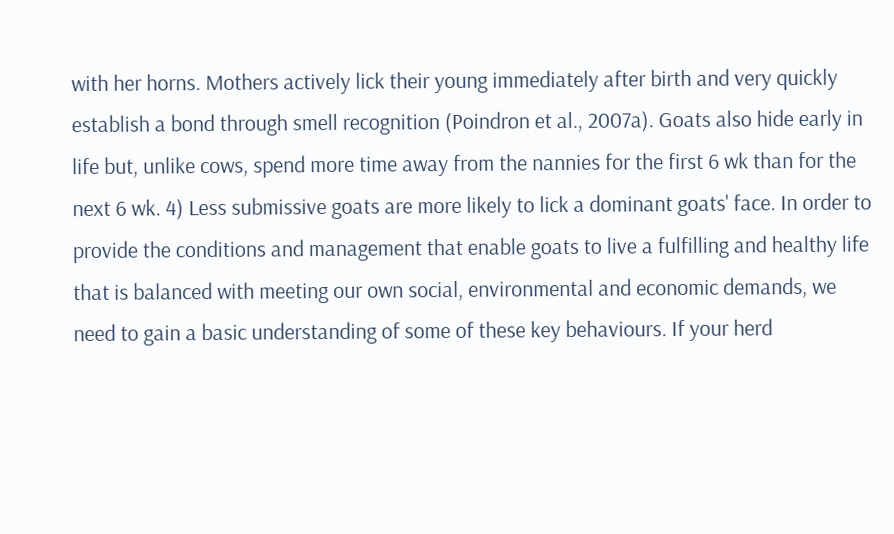with her horns. Mothers actively lick their young immediately after birth and very quickly establish a bond through smell recognition (Poindron et al., 2007a). Goats also hide early in life but, unlike cows, spend more time away from the nannies for the first 6 wk than for the next 6 wk. 4) Less submissive goats are more likely to lick a dominant goats' face. In order to provide the conditions and management that enable goats to live a fulfilling and healthy life that is balanced with meeting our own social, environmental and economic demands, we need to gain a basic understanding of some of these key behaviours. If your herd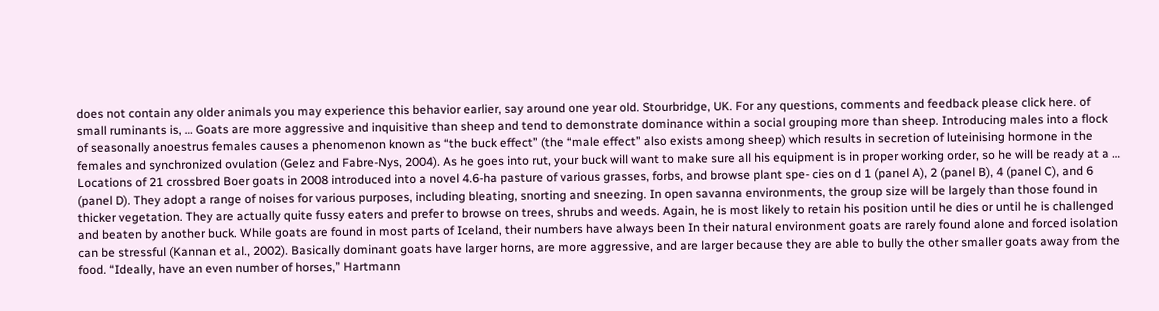does not contain any older animals you may experience this behavior earlier, say around one year old. Stourbridge, UK. For any questions, comments and feedback please click here. of small ruminants is, … Goats are more aggressive and inquisitive than sheep and tend to demonstrate dominance within a social grouping more than sheep. Introducing males into a flock of seasonally anoestrus females causes a phenomenon known as “the buck effect” (the “male effect” also exists among sheep) which results in secretion of luteinising hormone in the females and synchronized ovulation (Gelez and Fabre-Nys, 2004). As he goes into rut, your buck will want to make sure all his equipment is in proper working order, so he will be ready at a … Locations of 21 crossbred Boer goats in 2008 introduced into a novel 4.6-ha pasture of various grasses, forbs, and browse plant spe- cies on d 1 (panel A), 2 (panel B), 4 (panel C), and 6 (panel D). They adopt a range of noises for various purposes, including bleating, snorting and sneezing. In open savanna environments, the group size will be largely than those found in thicker vegetation. They are actually quite fussy eaters and prefer to browse on trees, shrubs and weeds. Again, he is most likely to retain his position until he dies or until he is challenged and beaten by another buck. While goats are found in most parts of Iceland, their numbers have always been In their natural environment goats are rarely found alone and forced isolation can be stressful (Kannan et al., 2002). Basically dominant goats have larger horns, are more aggressive, and are larger because they are able to bully the other smaller goats away from the food. “Ideally, have an even number of horses,” Hartmann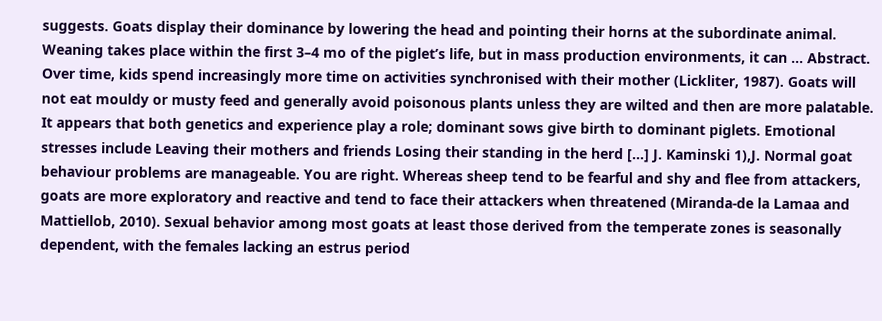suggests. Goats display their dominance by lowering the head and pointing their horns at the subordinate animal. Weaning takes place within the first 3–4 mo of the piglet’s life, but in mass production environments, it can … Abstract. Over time, kids spend increasingly more time on activities synchronised with their mother (Lickliter, 1987). Goats will not eat mouldy or musty feed and generally avoid poisonous plants unless they are wilted and then are more palatable. It appears that both genetics and experience play a role; dominant sows give birth to dominant piglets. Emotional stresses include Leaving their mothers and friends Losing their standing in the herd […] J. Kaminski 1),J. Normal goat behaviour problems are manageable. You are right. Whereas sheep tend to be fearful and shy and flee from attackers, goats are more exploratory and reactive and tend to face their attackers when threatened (Miranda-de la Lamaa and Mattiellob, 2010). Sexual behavior among most goats at least those derived from the temperate zones is seasonally dependent, with the females lacking an estrus period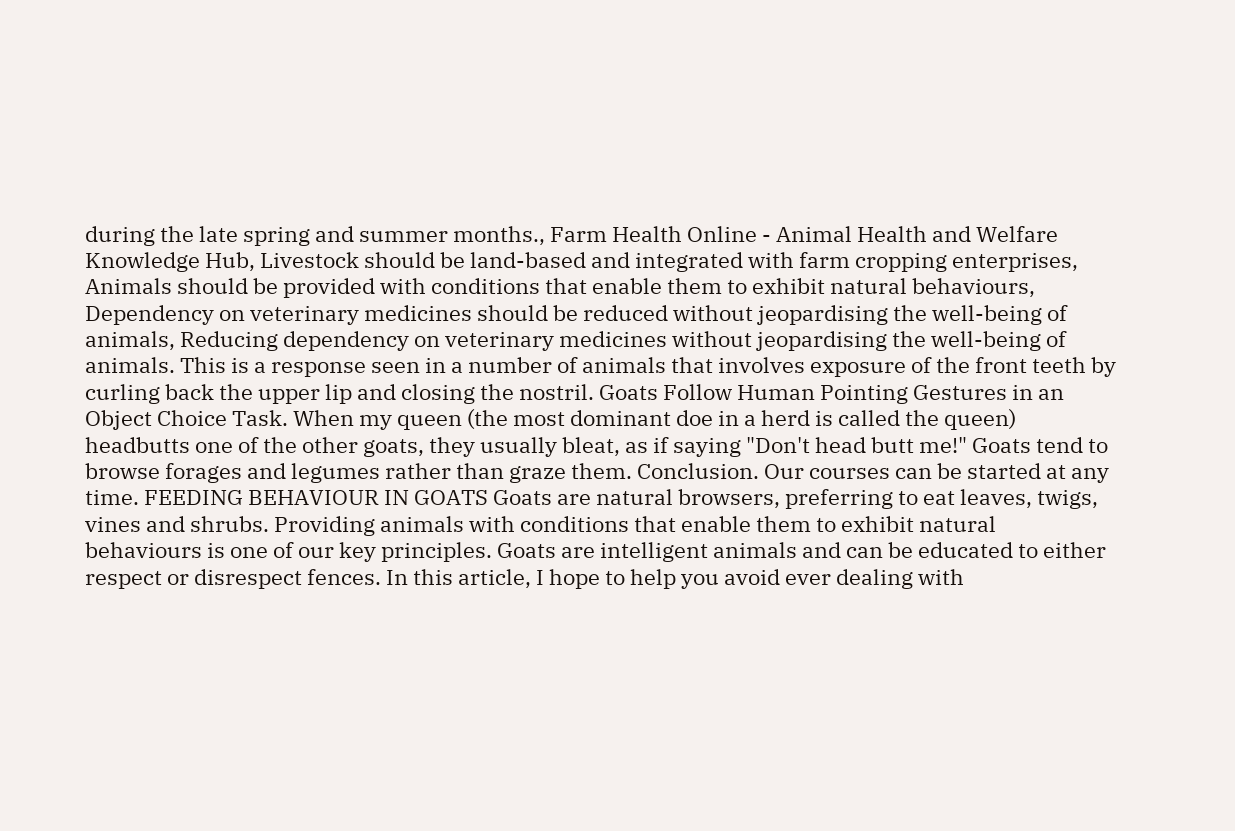during the late spring and summer months., Farm Health Online - Animal Health and Welfare Knowledge Hub, Livestock should be land-based and integrated with farm cropping enterprises, Animals should be provided with conditions that enable them to exhibit natural behaviours, Dependency on veterinary medicines should be reduced without jeopardising the well-being of animals, Reducing dependency on veterinary medicines without jeopardising the well-being of animals. This is a response seen in a number of animals that involves exposure of the front teeth by curling back the upper lip and closing the nostril. Goats Follow Human Pointing Gestures in an Object Choice Task. When my queen (the most dominant doe in a herd is called the queen) headbutts one of the other goats, they usually bleat, as if saying "Don't head butt me!" Goats tend to browse forages and legumes rather than graze them. Conclusion. Our courses can be started at any time. FEEDING BEHAVIOUR IN GOATS Goats are natural browsers, preferring to eat leaves, twigs, vines and shrubs. Providing animals with conditions that enable them to exhibit natural behaviours is one of our key principles. Goats are intelligent animals and can be educated to either respect or disrespect fences. In this article, I hope to help you avoid ever dealing with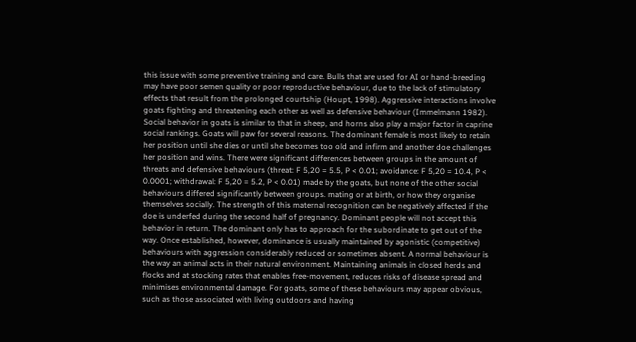this issue with some preventive training and care. Bulls that are used for AI or hand-breeding may have poor semen quality or poor reproductive behaviour, due to the lack of stimulatory effects that result from the prolonged courtship (Houpt, 1998). Aggressive interactions involve goats fighting and threatening each other as well as defensive behaviour (Immelmann 1982). Social behavior in goats is similar to that in sheep, and horns also play a major factor in caprine social rankings. Goats will paw for several reasons. The dominant female is most likely to retain her position until she dies or until she becomes too old and infirm and another doe challenges her position and wins. There were significant differences between groups in the amount of threats and defensive behaviours (threat: F 5,20 = 5.5, P < 0.01; avoidance: F 5,20 = 10.4, P < 0.0001; withdrawal: F 5,20 = 5.2, P < 0.01) made by the goats, but none of the other social behaviours differed significantly between groups. mating or at birth, or how they organise themselves socially. The strength of this maternal recognition can be negatively affected if the doe is underfed during the second half of pregnancy. Dominant people will not accept this behavior in return. The dominant only has to approach for the subordinate to get out of the way. Once established, however, dominance is usually maintained by agonistic (competitive) behaviours with aggression considerably reduced or sometimes absent. A normal behaviour is the way an animal acts in their natural environment. Maintaining animals in closed herds and flocks and at stocking rates that enables free-movement, reduces risks of disease spread and minimises environmental damage. For goats, some of these behaviours may appear obvious, such as those associated with living outdoors and having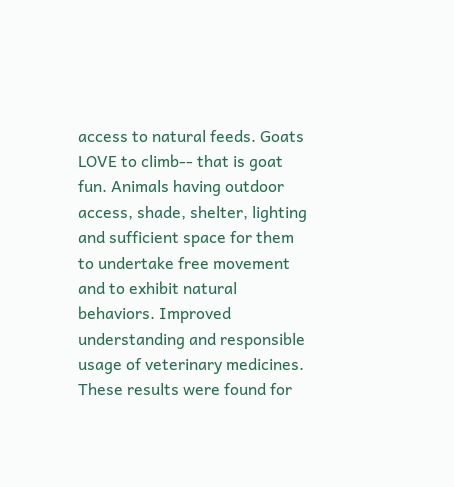access to natural feeds. Goats LOVE to climb-- that is goat fun. Animals having outdoor access, shade, shelter, lighting and sufficient space for them to undertake free movement and to exhibit natural behaviors. Improved understanding and responsible usage of veterinary medicines. These results were found for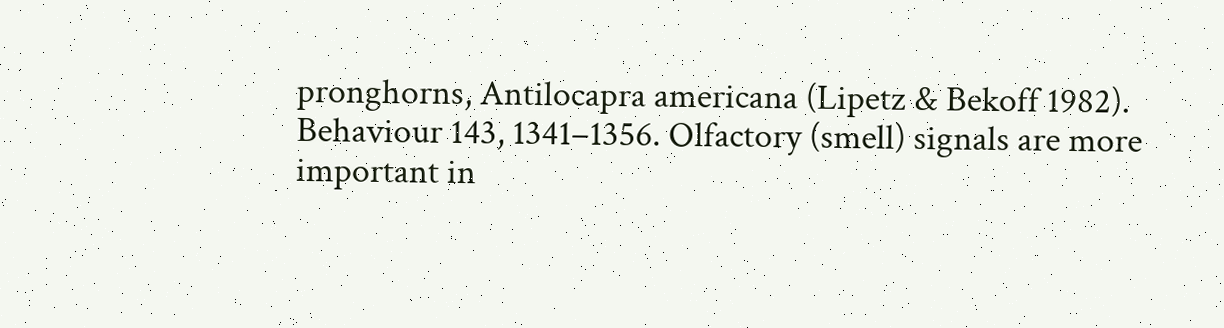pronghorns, Antilocapra americana (Lipetz & Bekoff 1982). Behaviour 143, 1341–1356. Olfactory (smell) signals are more important in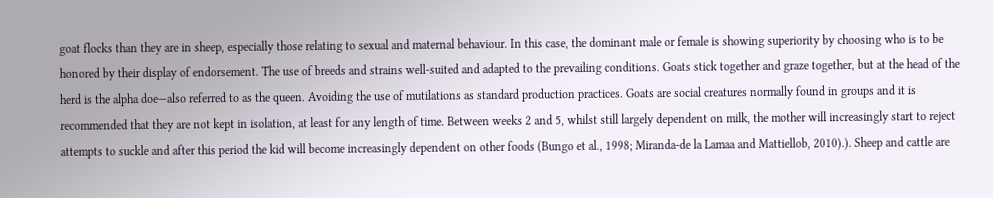goat flocks than they are in sheep, especially those relating to sexual and maternal behaviour. In this case, the dominant male or female is showing superiority by choosing who is to be honored by their display of endorsement. The use of breeds and strains well-suited and adapted to the prevailing conditions. Goats stick together and graze together, but at the head of the herd is the alpha doe—also referred to as the queen. Avoiding the use of mutilations as standard production practices. Goats are social creatures normally found in groups and it is recommended that they are not kept in isolation, at least for any length of time. Between weeks 2 and 5, whilst still largely dependent on milk, the mother will increasingly start to reject attempts to suckle and after this period the kid will become increasingly dependent on other foods (Bungo et al., 1998; Miranda-de la Lamaa and Mattiellob, 2010).). Sheep and cattle are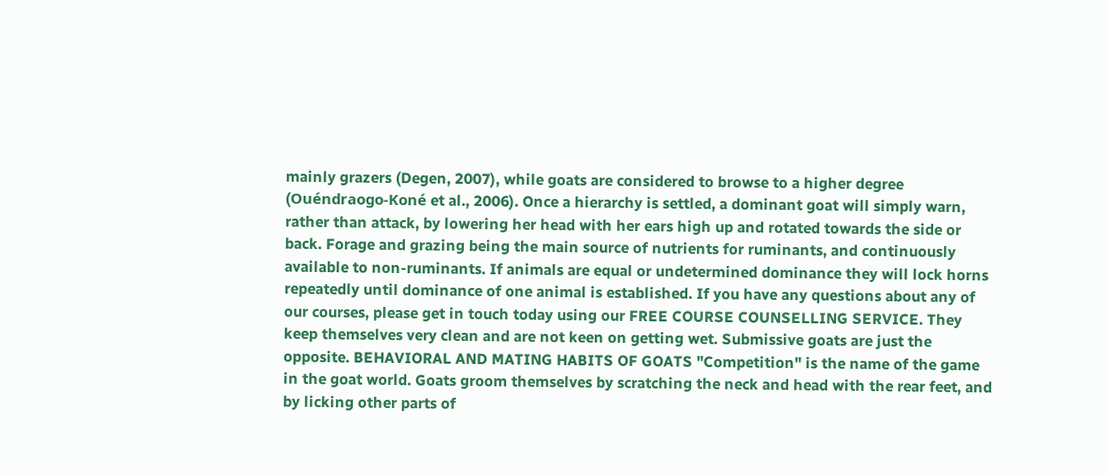mainly grazers (Degen, 2007), while goats are considered to browse to a higher degree (Ouéndraogo-Koné et al., 2006). Once a hierarchy is settled, a dominant goat will simply warn, rather than attack, by lowering her head with her ears high up and rotated towards the side or back. Forage and grazing being the main source of nutrients for ruminants, and continuously available to non-ruminants. If animals are equal or undetermined dominance they will lock horns repeatedly until dominance of one animal is established. If you have any questions about any of our courses, please get in touch today using our FREE COURSE COUNSELLING SERVICE. They keep themselves very clean and are not keen on getting wet. Submissive goats are just the opposite. BEHAVIORAL AND MATING HABITS OF GOATS "Competition" is the name of the game in the goat world. Goats groom themselves by scratching the neck and head with the rear feet, and by licking other parts of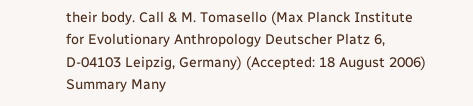their body. Call & M. Tomasello (Max Planck Institute for Evolutionary Anthropology Deutscher Platz 6, D-04103 Leipzig, Germany) (Accepted: 18 August 2006) Summary Many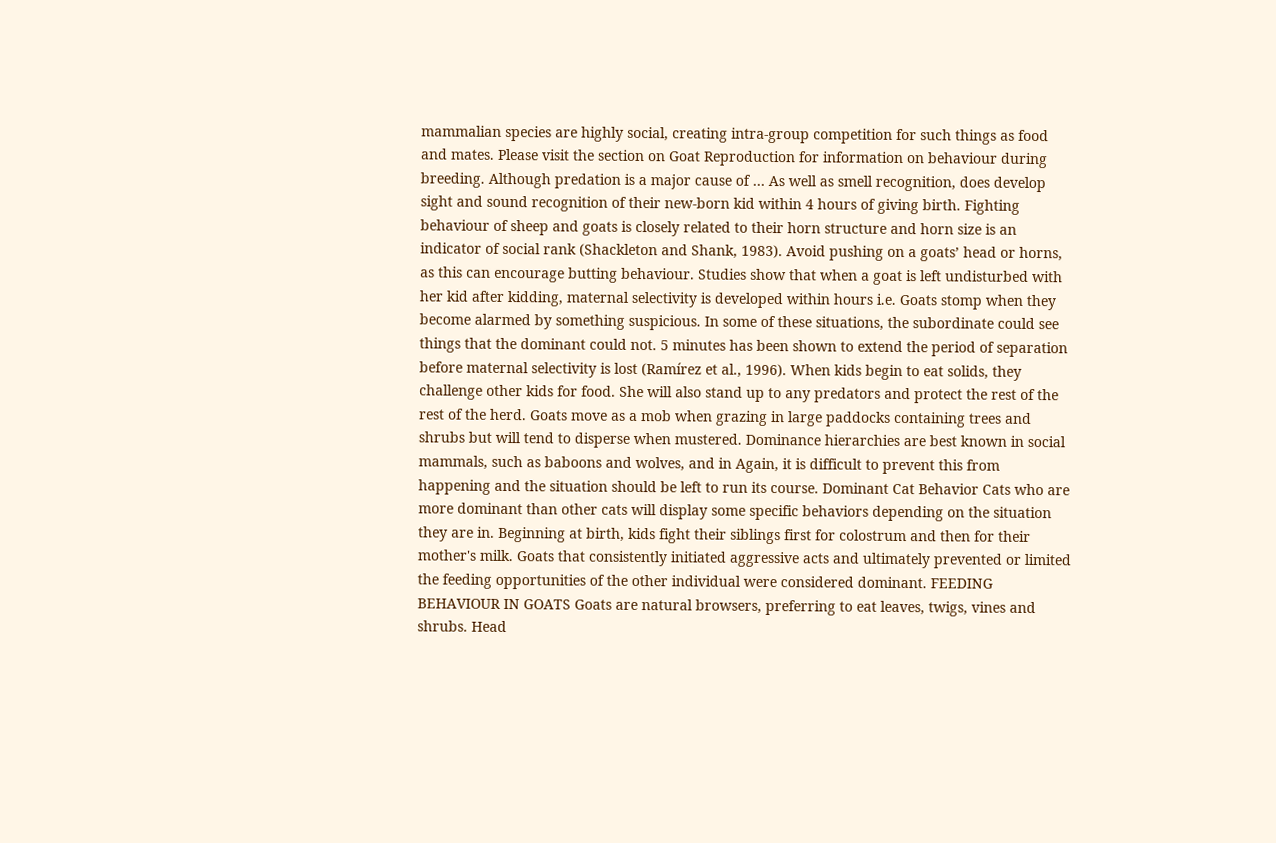mammalian species are highly social, creating intra-group competition for such things as food and mates. Please visit the section on Goat Reproduction for information on behaviour during breeding. Although predation is a major cause of … As well as smell recognition, does develop sight and sound recognition of their new-born kid within 4 hours of giving birth. Fighting behaviour of sheep and goats is closely related to their horn structure and horn size is an indicator of social rank (Shackleton and Shank, 1983). Avoid pushing on a goats’ head or horns, as this can encourage butting behaviour. Studies show that when a goat is left undisturbed with her kid after kidding, maternal selectivity is developed within hours i.e. Goats stomp when they become alarmed by something suspicious. In some of these situations, the subordinate could see things that the dominant could not. 5 minutes has been shown to extend the period of separation before maternal selectivity is lost (Ramírez et al., 1996). When kids begin to eat solids, they challenge other kids for food. She will also stand up to any predators and protect the rest of the rest of the herd. Goats move as a mob when grazing in large paddocks containing trees and shrubs but will tend to disperse when mustered. Dominance hierarchies are best known in social mammals, such as baboons and wolves, and in Again, it is difficult to prevent this from happening and the situation should be left to run its course. Dominant Cat Behavior Cats who are more dominant than other cats will display some specific behaviors depending on the situation they are in. Beginning at birth, kids fight their siblings first for colostrum and then for their mother's milk. Goats that consistently initiated aggressive acts and ultimately prevented or limited the feeding opportunities of the other individual were considered dominant. FEEDING BEHAVIOUR IN GOATS Goats are natural browsers, preferring to eat leaves, twigs, vines and shrubs. Head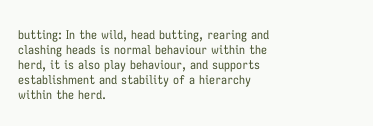butting: In the wild, head butting, rearing and clashing heads is normal behaviour within the herd, it is also play behaviour, and supports establishment and stability of a hierarchy within the herd.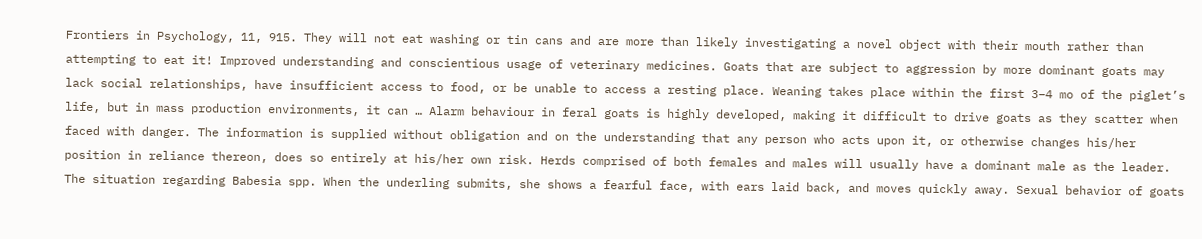Frontiers in Psychology, 11, 915. They will not eat washing or tin cans and are more than likely investigating a novel object with their mouth rather than attempting to eat it! Improved understanding and conscientious usage of veterinary medicines. Goats that are subject to aggression by more dominant goats may lack social relationships, have insufficient access to food, or be unable to access a resting place. Weaning takes place within the first 3–4 mo of the piglet’s life, but in mass production environments, it can … Alarm behaviour in feral goats is highly developed, making it difficult to drive goats as they scatter when faced with danger. The information is supplied without obligation and on the understanding that any person who acts upon it, or otherwise changes his/her position in reliance thereon, does so entirely at his/her own risk. Herds comprised of both females and males will usually have a dominant male as the leader. The situation regarding Babesia spp. When the underling submits, she shows a fearful face, with ears laid back, and moves quickly away. Sexual behavior of goats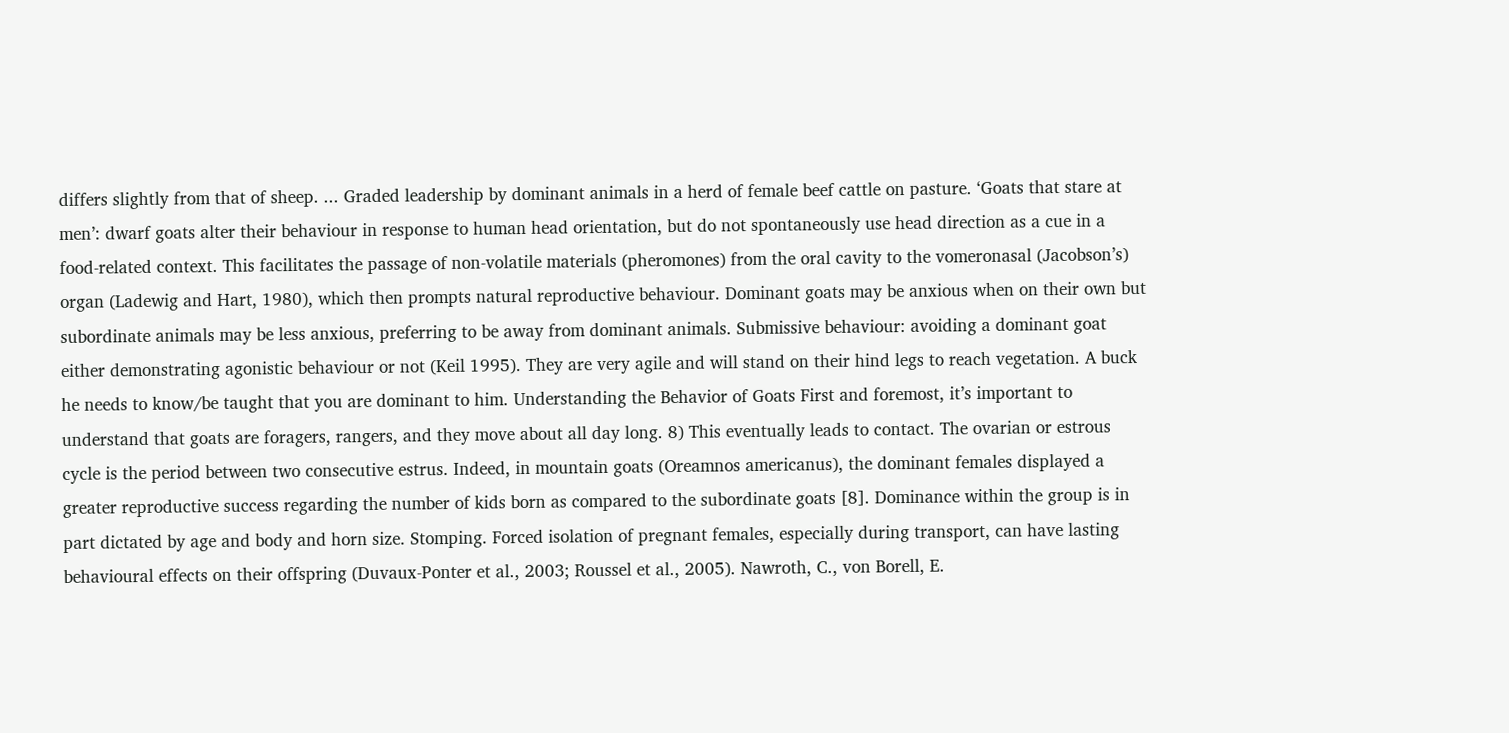differs slightly from that of sheep. ... Graded leadership by dominant animals in a herd of female beef cattle on pasture. ‘Goats that stare at men’: dwarf goats alter their behaviour in response to human head orientation, but do not spontaneously use head direction as a cue in a food-related context. This facilitates the passage of non-volatile materials (pheromones) from the oral cavity to the vomeronasal (Jacobson’s) organ (Ladewig and Hart, 1980), which then prompts natural reproductive behaviour. Dominant goats may be anxious when on their own but subordinate animals may be less anxious, preferring to be away from dominant animals. Submissive behaviour: avoiding a dominant goat either demonstrating agonistic behaviour or not (Keil 1995). They are very agile and will stand on their hind legs to reach vegetation. A buck he needs to know/be taught that you are dominant to him. Understanding the Behavior of Goats First and foremost, it’s important to understand that goats are foragers, rangers, and they move about all day long. 8) This eventually leads to contact. The ovarian or estrous cycle is the period between two consecutive estrus. Indeed, in mountain goats (Oreamnos americanus), the dominant females displayed a greater reproductive success regarding the number of kids born as compared to the subordinate goats [8]. Dominance within the group is in part dictated by age and body and horn size. Stomping. Forced isolation of pregnant females, especially during transport, can have lasting behavioural effects on their offspring (Duvaux-Ponter et al., 2003; Roussel et al., 2005). Nawroth, C., von Borell, E.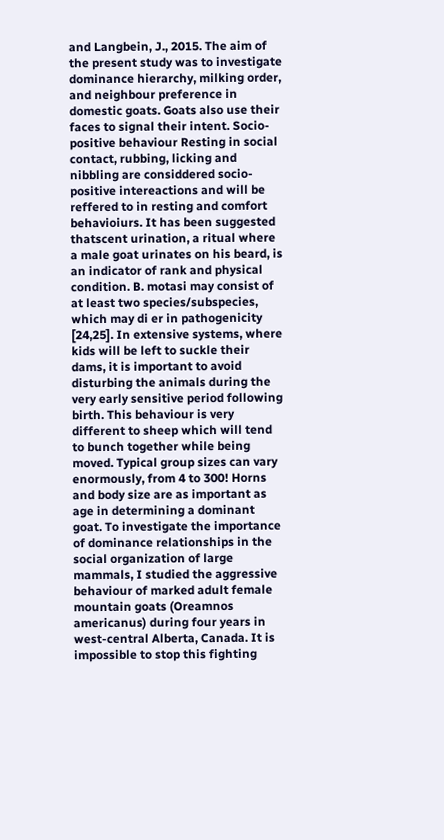and Langbein, J., 2015. The aim of the present study was to investigate dominance hierarchy, milking order, and neighbour preference in domestic goats. Goats also use their faces to signal their intent. Socio-positive behaviour Resting in social contact, rubbing, licking and nibbling are considdered socio-positive intereactions and will be reffered to in resting and comfort behavioiurs. It has been suggested thatscent urination, a ritual where a male goat urinates on his beard, is an indicator of rank and physical condition. B. motasi may consist of at least two species/subspecies, which may di er in pathogenicity [24,25]. In extensive systems, where kids will be left to suckle their dams, it is important to avoid disturbing the animals during the very early sensitive period following birth. This behaviour is very different to sheep which will tend to bunch together while being moved. Typical group sizes can vary enormously, from 4 to 300! Horns and body size are as important as age in determining a dominant goat. To investigate the importance of dominance relationships in the social organization of large mammals, I studied the aggressive behaviour of marked adult female mountain goats (Oreamnos americanus) during four years in west-central Alberta, Canada. It is impossible to stop this fighting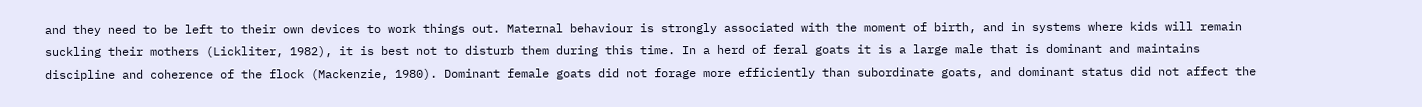and they need to be left to their own devices to work things out. Maternal behaviour is strongly associated with the moment of birth, and in systems where kids will remain suckling their mothers (Lickliter, 1982), it is best not to disturb them during this time. In a herd of feral goats it is a large male that is dominant and maintains discipline and coherence of the flock (Mackenzie, 1980). Dominant female goats did not forage more efficiently than subordinate goats, and dominant status did not affect the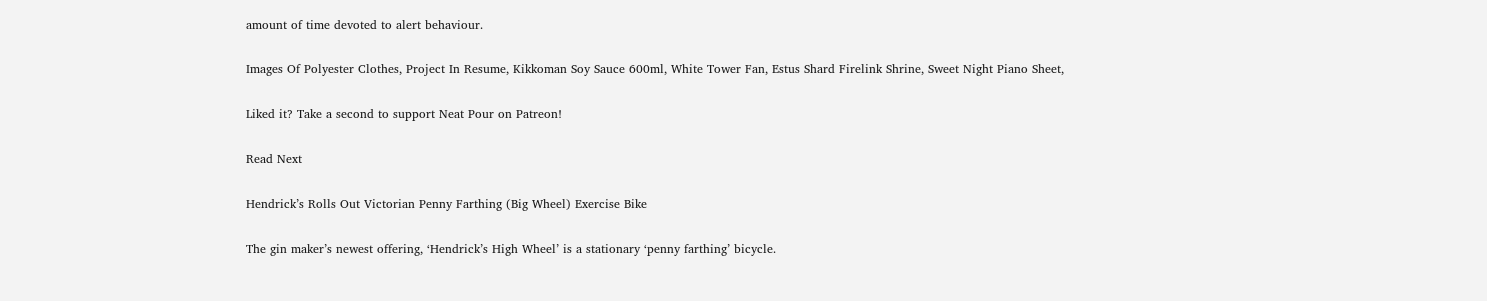amount of time devoted to alert behaviour.

Images Of Polyester Clothes, Project In Resume, Kikkoman Soy Sauce 600ml, White Tower Fan, Estus Shard Firelink Shrine, Sweet Night Piano Sheet,

Liked it? Take a second to support Neat Pour on Patreon!

Read Next

Hendrick’s Rolls Out Victorian Penny Farthing (Big Wheel) Exercise Bike

The gin maker’s newest offering, ‘Hendrick’s High Wheel’ is a stationary ‘penny farthing’ bicycle.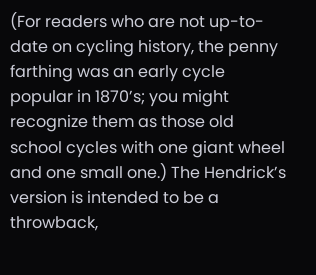(For readers who are not up-to-date on cycling history, the penny farthing was an early cycle popular in 1870’s; you might recognize them as those old school cycles with one giant wheel and one small one.) The Hendrick’s version is intended to be a throwback,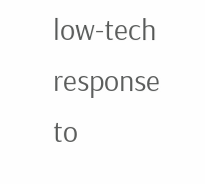low-tech response to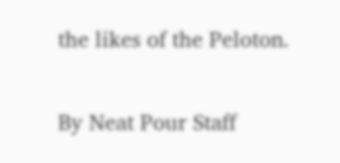the likes of the Peloton.

By Neat Pour Staff